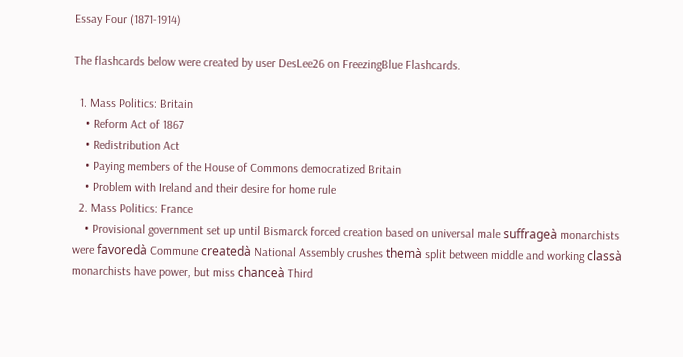Essay Four (1871-1914)

The flashcards below were created by user DesLee26 on FreezingBlue Flashcards.

  1. Mass Politics: Britain
    • Reform Act of 1867
    • Redistribution Act
    • Paying members of the House of Commons democratized Britain
    • Problem with Ireland and their desire for home rule
  2. Mass Politics: France
    • Provisional government set up until Bismarck forced creation based on universal male suffrageà monarchists were favoredà Commune createdà National Assembly crushes themà split between middle and working classà monarchists have power, but miss chanceà Third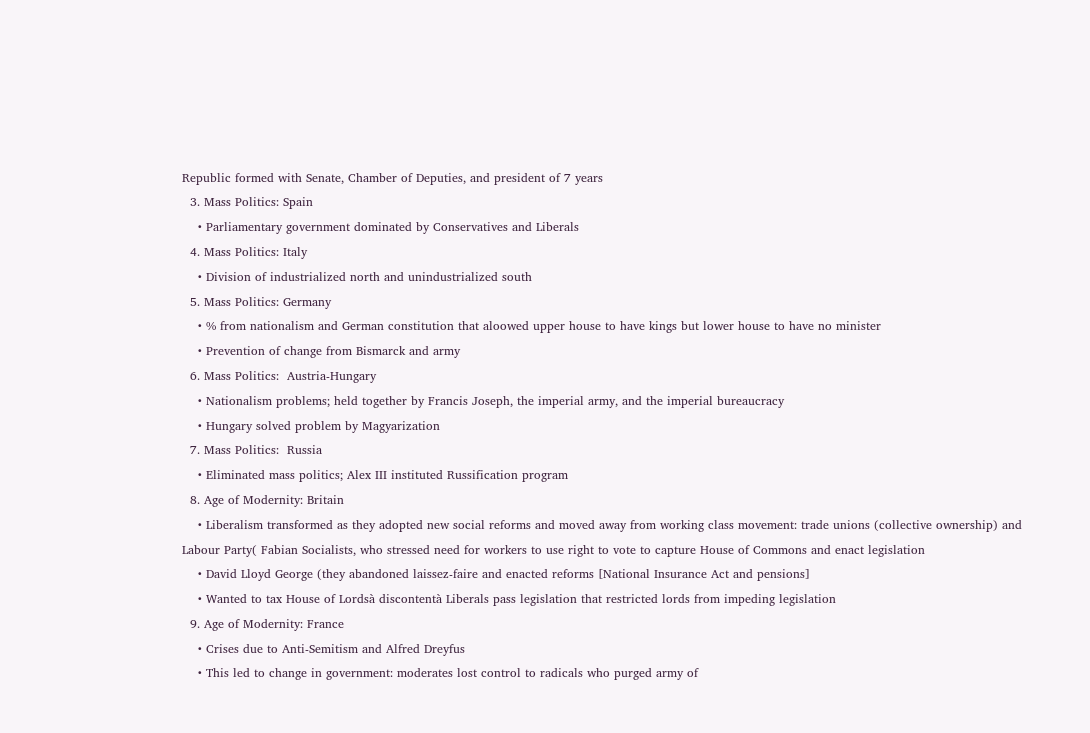Republic formed with Senate, Chamber of Deputies, and president of 7 years
  3. Mass Politics: Spain
    • Parliamentary government dominated by Conservatives and Liberals
  4. Mass Politics: Italy
    • Division of industrialized north and unindustrialized south
  5. Mass Politics: Germany
    • % from nationalism and German constitution that aloowed upper house to have kings but lower house to have no minister
    • Prevention of change from Bismarck and army
  6. Mass Politics:  Austria-Hungary
    • Nationalism problems; held together by Francis Joseph, the imperial army, and the imperial bureaucracy
    • Hungary solved problem by Magyarization
  7. Mass Politics:  Russia
    • Eliminated mass politics; Alex III instituted Russification program
  8. Age of Modernity: Britain
    • Liberalism transformed as they adopted new social reforms and moved away from working class movement: trade unions (collective ownership) and Labour Party( Fabian Socialists, who stressed need for workers to use right to vote to capture House of Commons and enact legislation
    • David Lloyd George (they abandoned laissez-faire and enacted reforms [National Insurance Act and pensions]
    • Wanted to tax House of Lordsà discontentà Liberals pass legislation that restricted lords from impeding legislation
  9. Age of Modernity: France
    • Crises due to Anti-Semitism and Alfred Dreyfus
    • This led to change in government: moderates lost control to radicals who purged army of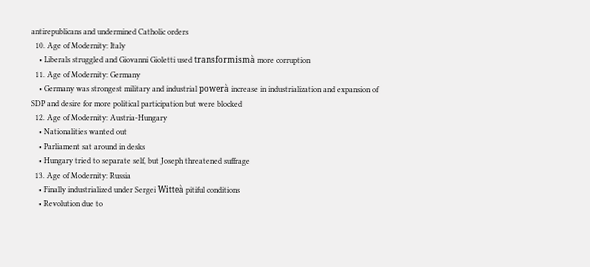antirepublicans and undermined Catholic orders
  10. Age of Modernity: Italy
    • Liberals struggled and Giovanni Gioletti used transformismà more corruption
  11. Age of Modernity: Germany
    • Germany was strongest military and industrial powerà increase in industrialization and expansion of SDP and desire for more political participation but were blocked
  12. Age of Modernity: Austria-Hungary
    • Nationalities wanted out
    • Parliament sat around in desks
    • Hungary tried to separate self, but Joseph threatened suffrage
  13. Age of Modernity: Russia
    • Finally industrialized under Sergei Witteà pitiful conditions
    • Revolution due to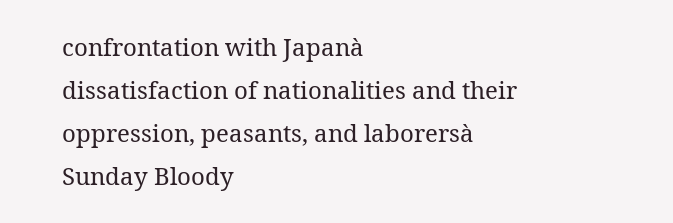confrontation with Japanà dissatisfaction of nationalities and their oppression, peasants, and laborersà Sunday Bloody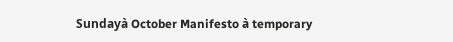Sundayà October Manifesto à temporary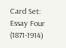Card Set:
Essay Four (1871-1914)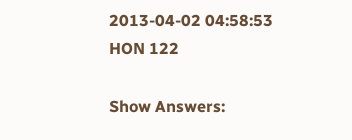2013-04-02 04:58:53
HON 122

Show Answers: